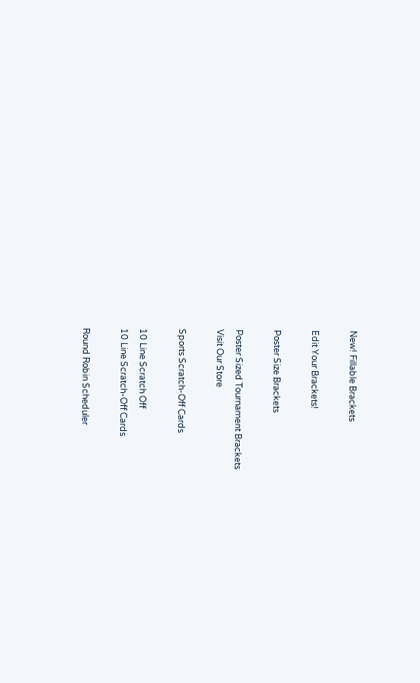New! Fillable Brackets

Edit Your Brackets!

Poster Size Brackets

Poster Sized Tournament Brackets
Visit Our Store

Sports Scratch-Off Cards

10 Line Scratch Off
10 Line Scratch-Off Cards

Round Robin Scheduler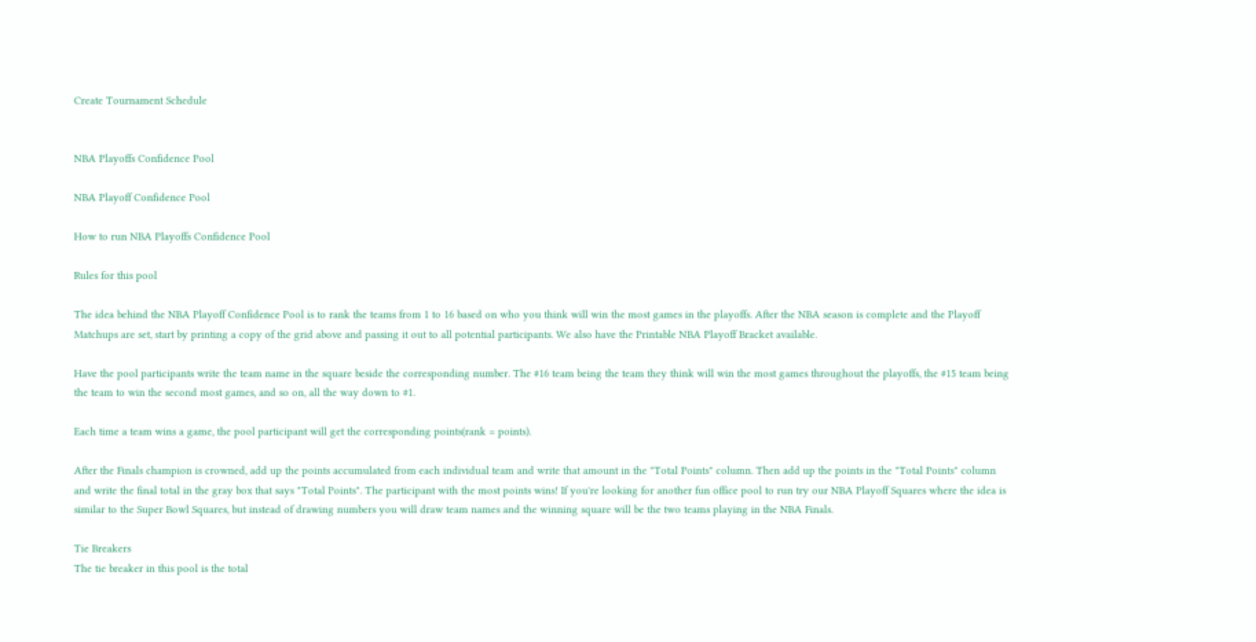Create Tournament Schedule


NBA Playoffs Confidence Pool

NBA Playoff Confidence Pool

How to run NBA Playoffs Confidence Pool

Rules for this pool

The idea behind the NBA Playoff Confidence Pool is to rank the teams from 1 to 16 based on who you think will win the most games in the playoffs. After the NBA season is complete and the Playoff Matchups are set, start by printing a copy of the grid above and passing it out to all potential participants. We also have the Printable NBA Playoff Bracket available.

Have the pool participants write the team name in the square beside the corresponding number. The #16 team being the team they think will win the most games throughout the playoffs, the #15 team being the team to win the second most games, and so on, all the way down to #1.

Each time a team wins a game, the pool participant will get the corresponding points(rank = points).

After the Finals champion is crowned, add up the points accumulated from each individual team and write that amount in the "Total Points" column. Then add up the points in the "Total Points" column and write the final total in the gray box that says "Total Points". The participant with the most points wins! If you're looking for another fun office pool to run try our NBA Playoff Squares where the idea is similar to the Super Bowl Squares, but instead of drawing numbers you will draw team names and the winning square will be the two teams playing in the NBA Finals.

Tie Breakers
The tie breaker in this pool is the total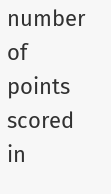number of points scored in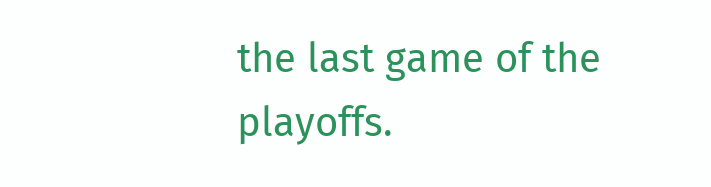the last game of the playoffs.